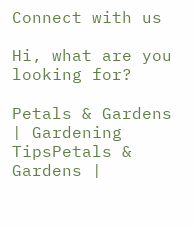Connect with us

Hi, what are you looking for?

Petals & Gardens | Gardening TipsPetals & Gardens |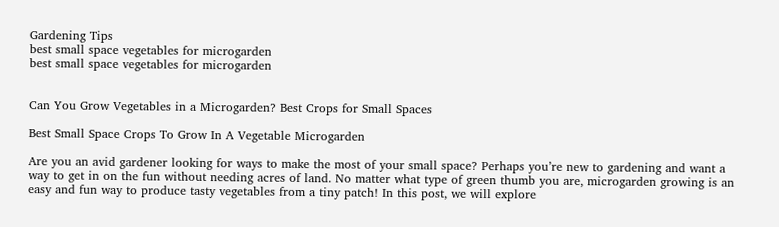Gardening Tips
best small space vegetables for microgarden
best small space vegetables for microgarden


Can You Grow Vegetables in a Microgarden? Best Crops for Small Spaces

Best Small Space Crops To Grow In A Vegetable Microgarden

Are you an avid gardener looking for ways to make the most of your small space? Perhaps you’re new to gardening and want a way to get in on the fun without needing acres of land. No matter what type of green thumb you are, microgarden growing is an easy and fun way to produce tasty vegetables from a tiny patch! In this post, we will explore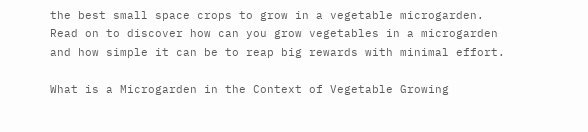the best small space crops to grow in a vegetable microgarden. Read on to discover how can you grow vegetables in a microgarden and how simple it can be to reap big rewards with minimal effort.

What is a Microgarden in the Context of Vegetable Growing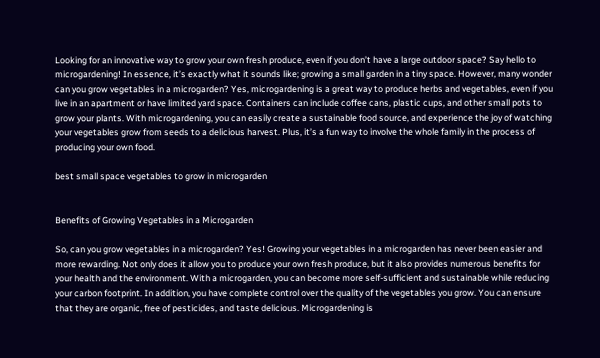Looking for an innovative way to grow your own fresh produce, even if you don’t have a large outdoor space? Say hello to microgardening! In essence, it’s exactly what it sounds like; growing a small garden in a tiny space. However, many wonder can you grow vegetables in a microgarden? Yes, microgardening is a great way to produce herbs and vegetables, even if you live in an apartment or have limited yard space. Containers can include coffee cans, plastic cups, and other small pots to grow your plants. With microgardening, you can easily create a sustainable food source, and experience the joy of watching your vegetables grow from seeds to a delicious harvest. Plus, it’s a fun way to involve the whole family in the process of producing your own food.

best small space vegetables to grow in microgarden


Benefits of Growing Vegetables in a Microgarden

So, can you grow vegetables in a microgarden? Yes! Growing your vegetables in a microgarden has never been easier and more rewarding. Not only does it allow you to produce your own fresh produce, but it also provides numerous benefits for your health and the environment. With a microgarden, you can become more self-sufficient and sustainable while reducing your carbon footprint. In addition, you have complete control over the quality of the vegetables you grow. You can ensure that they are organic, free of pesticides, and taste delicious. Microgardening is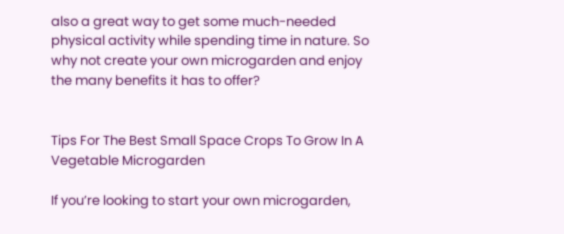also a great way to get some much-needed physical activity while spending time in nature. So why not create your own microgarden and enjoy the many benefits it has to offer?


Tips For The Best Small Space Crops To Grow In A Vegetable Microgarden

If you’re looking to start your own microgarden,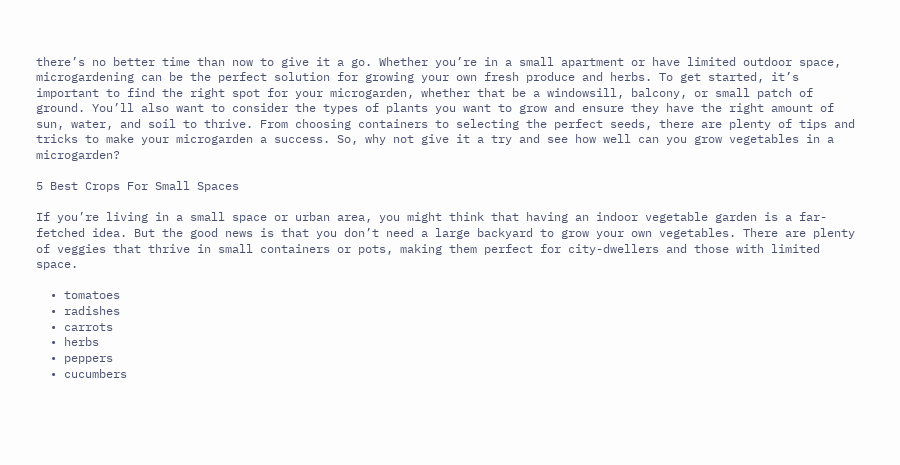there’s no better time than now to give it a go. Whether you’re in a small apartment or have limited outdoor space, microgardening can be the perfect solution for growing your own fresh produce and herbs. To get started, it’s important to find the right spot for your microgarden, whether that be a windowsill, balcony, or small patch of ground. You’ll also want to consider the types of plants you want to grow and ensure they have the right amount of sun, water, and soil to thrive. From choosing containers to selecting the perfect seeds, there are plenty of tips and tricks to make your microgarden a success. So, why not give it a try and see how well can you grow vegetables in a microgarden?

5 Best Crops For Small Spaces

If you’re living in a small space or urban area, you might think that having an indoor vegetable garden is a far-fetched idea. But the good news is that you don’t need a large backyard to grow your own vegetables. There are plenty of veggies that thrive in small containers or pots, making them perfect for city-dwellers and those with limited space.

  • tomatoes
  • radishes
  • carrots
  • herbs
  • peppers
  • cucumbers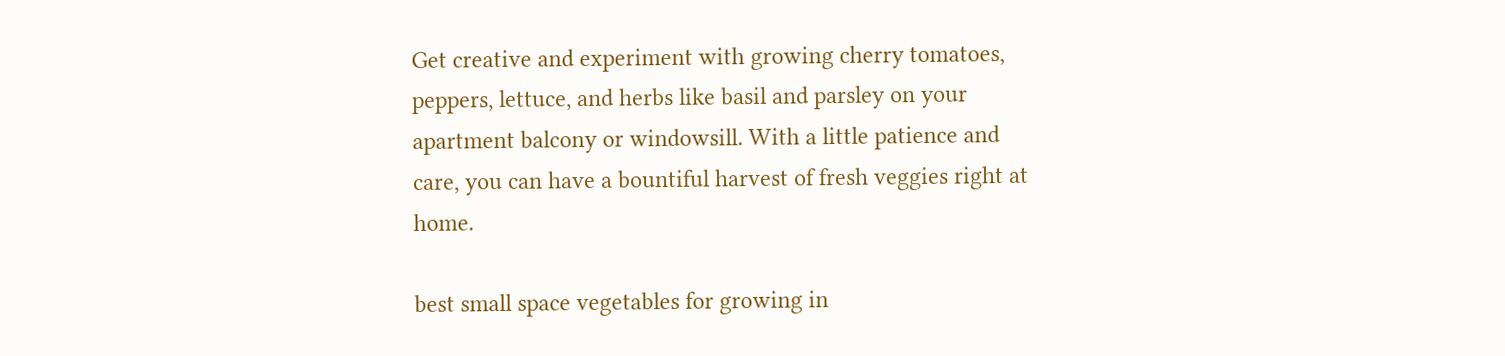Get creative and experiment with growing cherry tomatoes, peppers, lettuce, and herbs like basil and parsley on your apartment balcony or windowsill. With a little patience and care, you can have a bountiful harvest of fresh veggies right at home.

best small space vegetables for growing in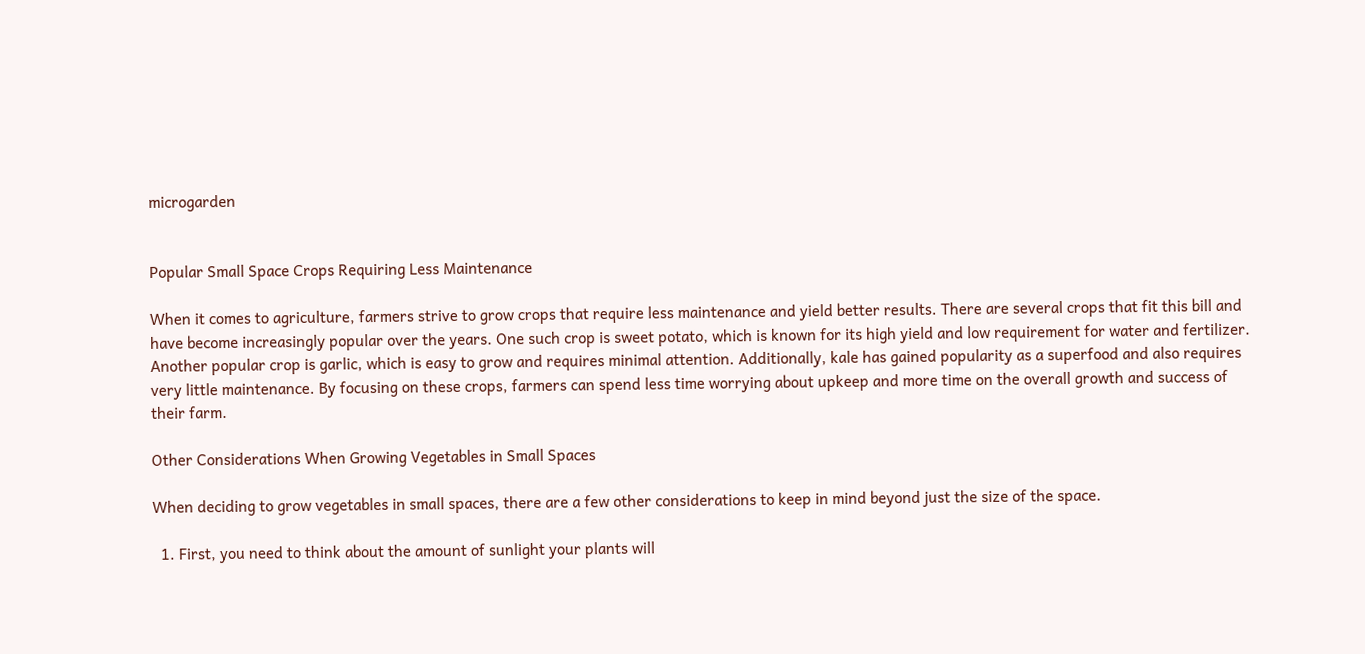microgarden


Popular Small Space Crops Requiring Less Maintenance

When it comes to agriculture, farmers strive to grow crops that require less maintenance and yield better results. There are several crops that fit this bill and have become increasingly popular over the years. One such crop is sweet potato, which is known for its high yield and low requirement for water and fertilizer. Another popular crop is garlic, which is easy to grow and requires minimal attention. Additionally, kale has gained popularity as a superfood and also requires very little maintenance. By focusing on these crops, farmers can spend less time worrying about upkeep and more time on the overall growth and success of their farm.

Other Considerations When Growing Vegetables in Small Spaces

When deciding to grow vegetables in small spaces, there are a few other considerations to keep in mind beyond just the size of the space.

  1. First, you need to think about the amount of sunlight your plants will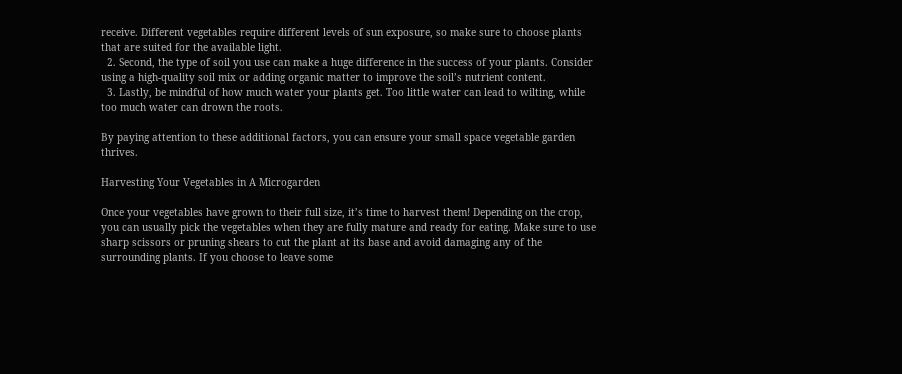receive. Different vegetables require different levels of sun exposure, so make sure to choose plants that are suited for the available light.
  2. Second, the type of soil you use can make a huge difference in the success of your plants. Consider using a high-quality soil mix or adding organic matter to improve the soil’s nutrient content.
  3. Lastly, be mindful of how much water your plants get. Too little water can lead to wilting, while too much water can drown the roots.

By paying attention to these additional factors, you can ensure your small space vegetable garden thrives.

Harvesting Your Vegetables in A Microgarden

Once your vegetables have grown to their full size, it’s time to harvest them! Depending on the crop, you can usually pick the vegetables when they are fully mature and ready for eating. Make sure to use sharp scissors or pruning shears to cut the plant at its base and avoid damaging any of the surrounding plants. If you choose to leave some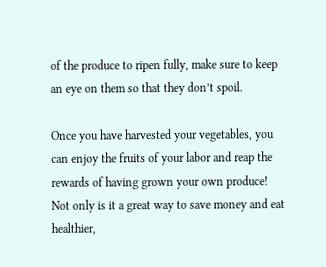of the produce to ripen fully, make sure to keep an eye on them so that they don’t spoil.

Once you have harvested your vegetables, you can enjoy the fruits of your labor and reap the rewards of having grown your own produce! Not only is it a great way to save money and eat healthier,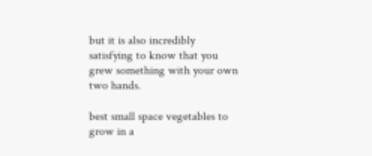but it is also incredibly satisfying to know that you grew something with your own two hands.

best small space vegetables to grow in a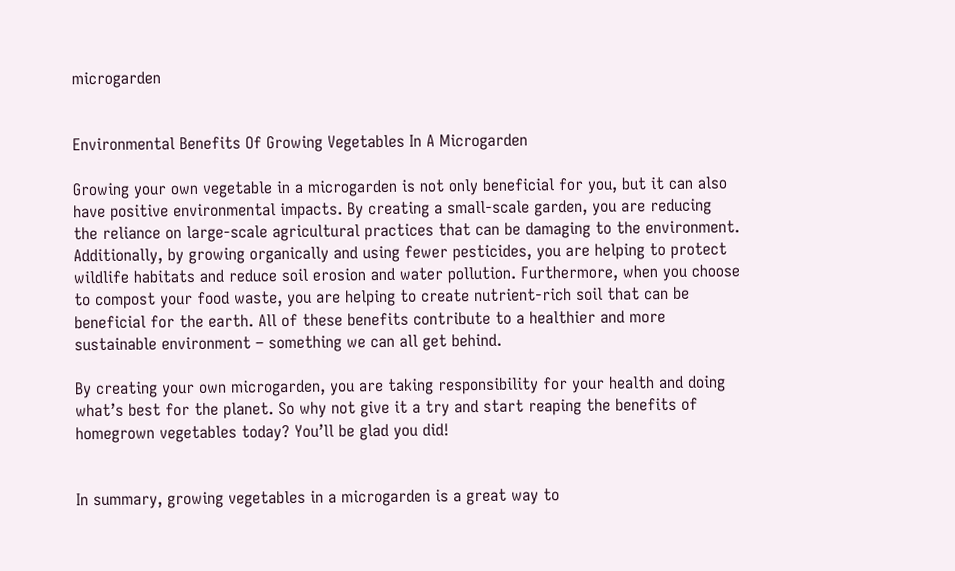microgarden


Environmental Benefits Of Growing Vegetables In A Microgarden

Growing your own vegetable in a microgarden is not only beneficial for you, but it can also have positive environmental impacts. By creating a small-scale garden, you are reducing the reliance on large-scale agricultural practices that can be damaging to the environment. Additionally, by growing organically and using fewer pesticides, you are helping to protect wildlife habitats and reduce soil erosion and water pollution. Furthermore, when you choose to compost your food waste, you are helping to create nutrient-rich soil that can be beneficial for the earth. All of these benefits contribute to a healthier and more sustainable environment – something we can all get behind.

By creating your own microgarden, you are taking responsibility for your health and doing what’s best for the planet. So why not give it a try and start reaping the benefits of homegrown vegetables today? You’ll be glad you did!


In summary, growing vegetables in a microgarden is a great way to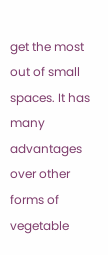get the most out of small spaces. It has many advantages over other forms of vegetable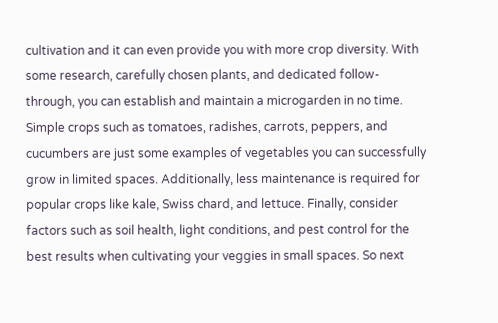cultivation and it can even provide you with more crop diversity. With some research, carefully chosen plants, and dedicated follow-through, you can establish and maintain a microgarden in no time. Simple crops such as tomatoes, radishes, carrots, peppers, and cucumbers are just some examples of vegetables you can successfully grow in limited spaces. Additionally, less maintenance is required for popular crops like kale, Swiss chard, and lettuce. Finally, consider factors such as soil health, light conditions, and pest control for the best results when cultivating your veggies in small spaces. So next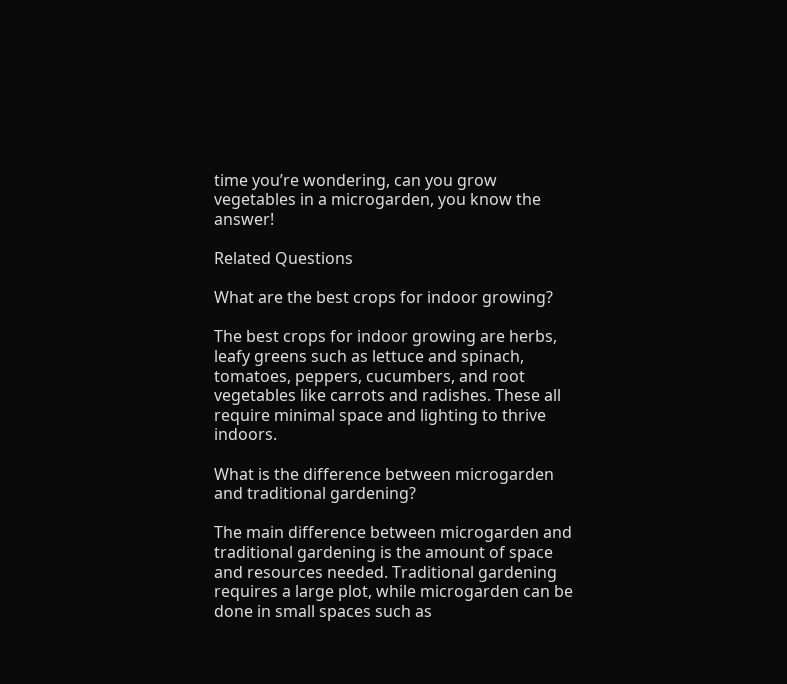time you’re wondering, can you grow vegetables in a microgarden, you know the answer!

Related Questions

What are the best crops for indoor growing?

The best crops for indoor growing are herbs, leafy greens such as lettuce and spinach, tomatoes, peppers, cucumbers, and root vegetables like carrots and radishes. These all require minimal space and lighting to thrive indoors.

What is the difference between microgarden and traditional gardening?

The main difference between microgarden and traditional gardening is the amount of space and resources needed. Traditional gardening requires a large plot, while microgarden can be done in small spaces such as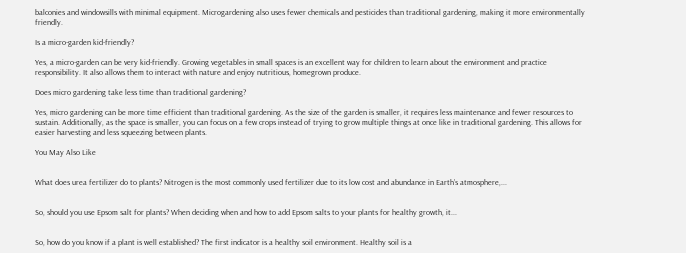balconies and windowsills with minimal equipment. Microgardening also uses fewer chemicals and pesticides than traditional gardening, making it more environmentally friendly.

Is a micro-garden kid-friendly?

Yes, a micro-garden can be very kid-friendly. Growing vegetables in small spaces is an excellent way for children to learn about the environment and practice responsibility. It also allows them to interact with nature and enjoy nutritious, homegrown produce.

Does micro gardening take less time than traditional gardening?

Yes, micro gardening can be more time efficient than traditional gardening. As the size of the garden is smaller, it requires less maintenance and fewer resources to sustain. Additionally, as the space is smaller, you can focus on a few crops instead of trying to grow multiple things at once like in traditional gardening. This allows for easier harvesting and less squeezing between plants.

You May Also Like


What does urea fertilizer do to plants? Nitrogen is the most commonly used fertilizer due to its low cost and abundance in Earth’s atmosphere,...


So, should you use Epsom salt for plants? When deciding when and how to add Epsom salts to your plants for healthy growth, it...


So, how do you know if a plant is well established? The first indicator is a healthy soil environment. Healthy soil is a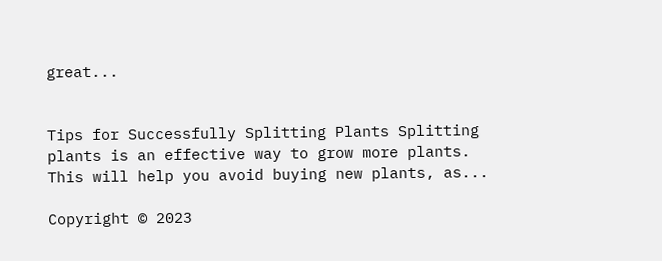great...


Tips for Successfully Splitting Plants Splitting plants is an effective way to grow more plants. This will help you avoid buying new plants, as...

Copyright © 2023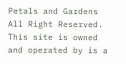Petals and Gardens All Right Reserved. This site is owned and operated by is a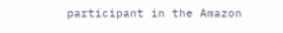participant in the Amazon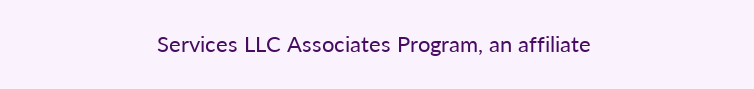Services LLC Associates Program, an affiliate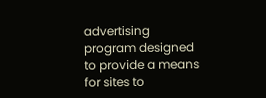advertising program designed to provide a means for sites to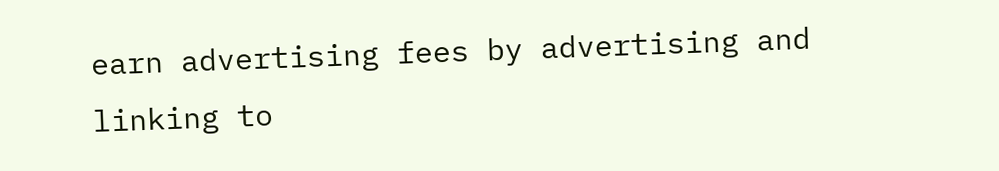earn advertising fees by advertising and linking to